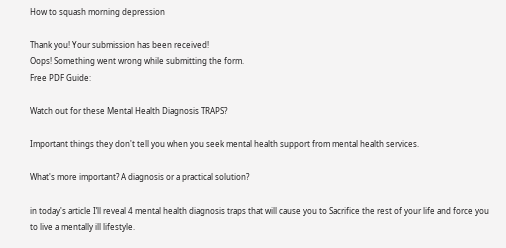How to squash morning depression

Thank you! Your submission has been received!
Oops! Something went wrong while submitting the form.
Free PDF Guide:

Watch out for these Mental Health Diagnosis TRAPS?

Important things they don't tell you when you seek mental health support from mental health services.

What's more important? A diagnosis or a practical solution?

in today's article I’ll reveal 4 mental health diagnosis traps that will cause you to Sacrifice the rest of your life and force you to live a mentally ill lifestyle.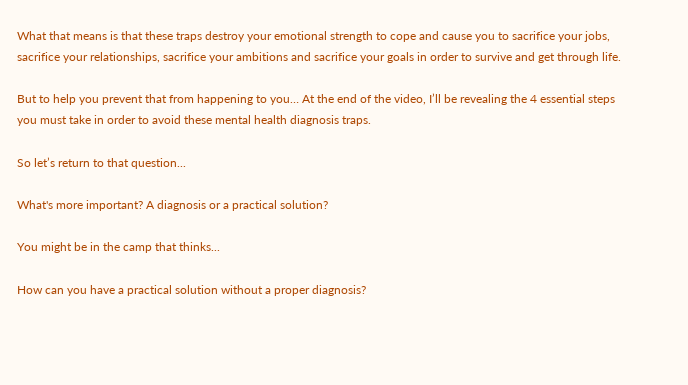What that means is that these traps destroy your emotional strength to cope and cause you to sacrifice your jobs, sacrifice your relationships, sacrifice your ambitions and sacrifice your goals in order to survive and get through life.

But to help you prevent that from happening to you… At the end of the video, I’ll be revealing the 4 essential steps you must take in order to avoid these mental health diagnosis traps.

So let’s return to that question...

What's more important? A diagnosis or a practical solution?

You might be in the camp that thinks...

How can you have a practical solution without a proper diagnosis?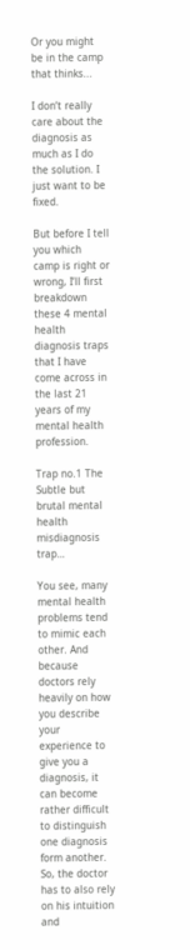Or you might be in the camp that thinks...

I don’t really care about the diagnosis as much as I do the solution. I just want to be fixed.

But before I tell you which camp is right or wrong, I’ll first breakdown these 4 mental health diagnosis traps that I have come across in the last 21 years of my mental health profession.

Trap no.1 The Subtle but brutal mental health misdiagnosis trap…

You see, many mental health problems tend to mimic each other. And because doctors rely heavily on how you describe your experience to give you a diagnosis, it can become rather difficult to distinguish one diagnosis form another. So, the doctor has to also rely on his intuition and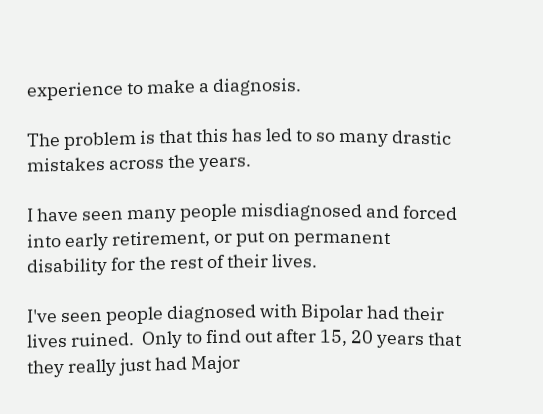experience to make a diagnosis.

The problem is that this has led to so many drastic mistakes across the years.

I have seen many people misdiagnosed and forced into early retirement, or put on permanent disability for the rest of their lives.

I've seen people diagnosed with Bipolar had their lives ruined.  Only to find out after 15, 20 years that they really just had Major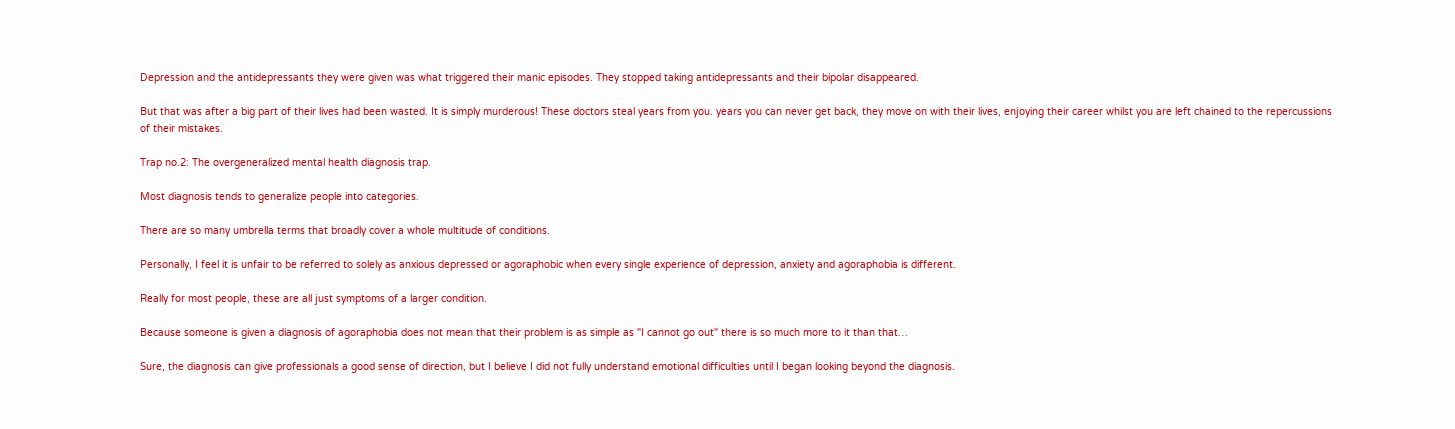Depression and the antidepressants they were given was what triggered their manic episodes. They stopped taking antidepressants and their bipolar disappeared.

But that was after a big part of their lives had been wasted. It is simply murderous! These doctors steal years from you. years you can never get back, they move on with their lives, enjoying their career whilst you are left chained to the repercussions of their mistakes.

Trap no.2: The overgeneralized mental health diagnosis trap.

Most diagnosis tends to generalize people into categories.

There are so many umbrella terms that broadly cover a whole multitude of conditions.

Personally, I feel it is unfair to be referred to solely as anxious depressed or agoraphobic when every single experience of depression, anxiety and agoraphobia is different.

Really for most people, these are all just symptoms of a larger condition.

Because someone is given a diagnosis of agoraphobia does not mean that their problem is as simple as "I cannot go out" there is so much more to it than that…

Sure, the diagnosis can give professionals a good sense of direction, but I believe I did not fully understand emotional difficulties until I began looking beyond the diagnosis.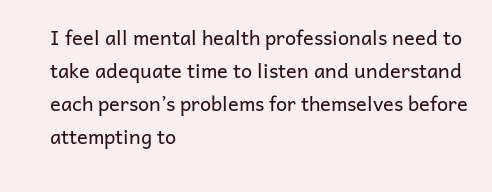I feel all mental health professionals need to take adequate time to listen and understand each person’s problems for themselves before attempting to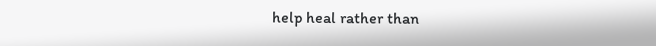help heal rather than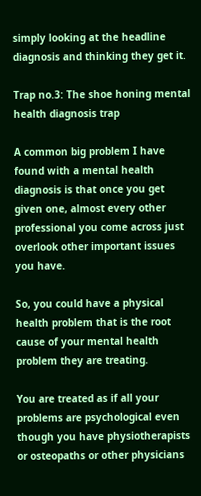simply looking at the headline diagnosis and thinking they get it.

Trap no.3: The shoe honing mental health diagnosis trap

A common big problem I have found with a mental health diagnosis is that once you get given one, almost every other professional you come across just overlook other important issues you have.

So, you could have a physical health problem that is the root cause of your mental health problem they are treating.

You are treated as if all your problems are psychological even though you have physiotherapists or osteopaths or other physicians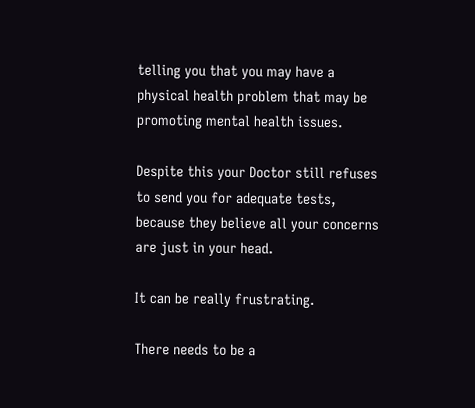telling you that you may have a physical health problem that may be promoting mental health issues.

Despite this your Doctor still refuses to send you for adequate tests, because they believe all your concerns are just in your head.

It can be really frustrating.

There needs to be a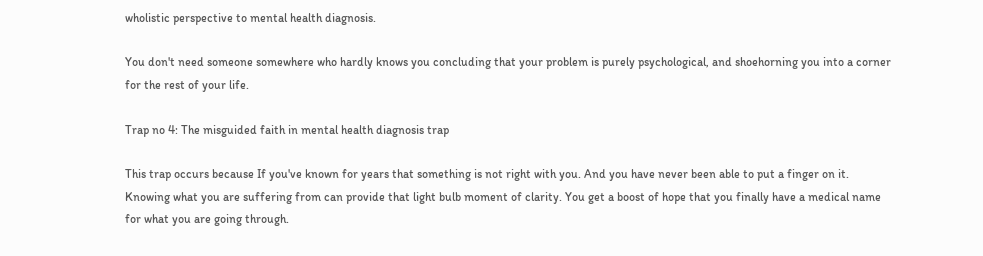wholistic perspective to mental health diagnosis.

You don't need someone somewhere who hardly knows you concluding that your problem is purely psychological, and shoehorning you into a corner for the rest of your life.

Trap no 4: The misguided faith in mental health diagnosis trap

This trap occurs because If you've known for years that something is not right with you. And you have never been able to put a finger on it. Knowing what you are suffering from can provide that light bulb moment of clarity. You get a boost of hope that you finally have a medical name for what you are going through.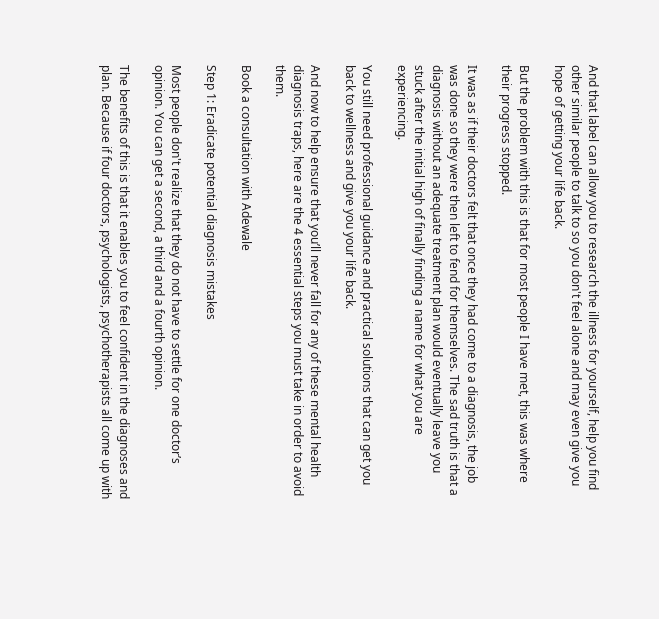And that label can allow you to research the illness for yourself, help you find other similar people to talk to so you don't feel alone and may even give you hope of getting your life back.

But the problem with this is that for most people I have met, this was where their progress stopped.

It was as if their doctors felt that once they had come to a diagnosis, the job was done so they were then left to fend for themselves. The sad truth is that a diagnosis without an adequate treatment plan would eventually leave you stuck after the initial high of finally finding a name for what you are experiencing.

You still need professional guidance and practical solutions that can get you back to wellness and give you your life back.

And now to help ensure that you’ll never fall for any of these mental health diagnosis traps, here are the 4 essential steps you must take in order to avoid them.

Book a consultation with Adewale

Step 1: Eradicate potential diagnosis mistakes

Most people don't realize that they do not have to settle for one doctor’s opinion. You can get a second, a third and a fourth opinion.

The benefits of this is that it enables you to feel confident in the diagnoses and plan. Because if four doctors, psychologists, psychotherapists all come up with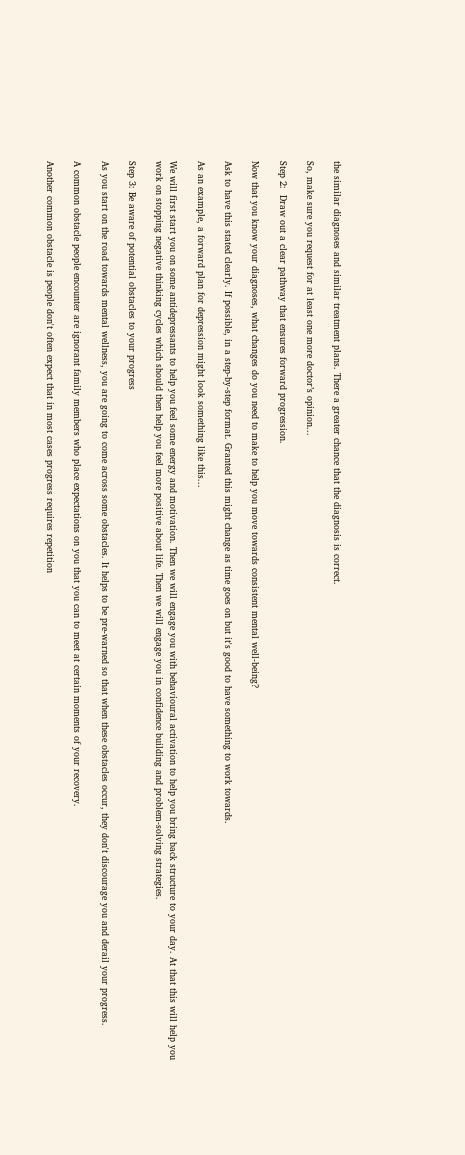the similar diagnoses and similar treatment plans. There a greater chance that the diagnosis is correct.

So, make sure you request for at least one more doctor’s opinion...

Step 2:  Draw out a clear pathway that ensures forward progression.

Now that you know your diagnoses, what changes do you need to make to help you move towards consistent mental well-being?

Ask to have this stated clearly. If possible, in a step-by-step format. Granted this might change as time goes on but it's good to have something to work towards.

As an example, a forward plan for depression might look something like this...

We will first start you on some antidepressants to help you feel some energy and motivation. Then we will engage you with behavioural activation to help you bring back structure to your day. At that this will help you work on stopping negative thinking cycles which should then help you feel more positive about life. Then we will engage you in confidence building and problem-solving strategies.

Step 3: Be aware of potential obstacles to your progress

As you start on the road towards mental wellness, you are going to come across some obstacles. It helps to be pre-warned so that when these obstacles occur, they don't discourage you and derail your progress.

A common obstacle people encounter are ignorant family members who place expectations on you that you can to meet at certain moments of your recovery.

Another common obstacle is people don't often expect that in most cases progress requires repetition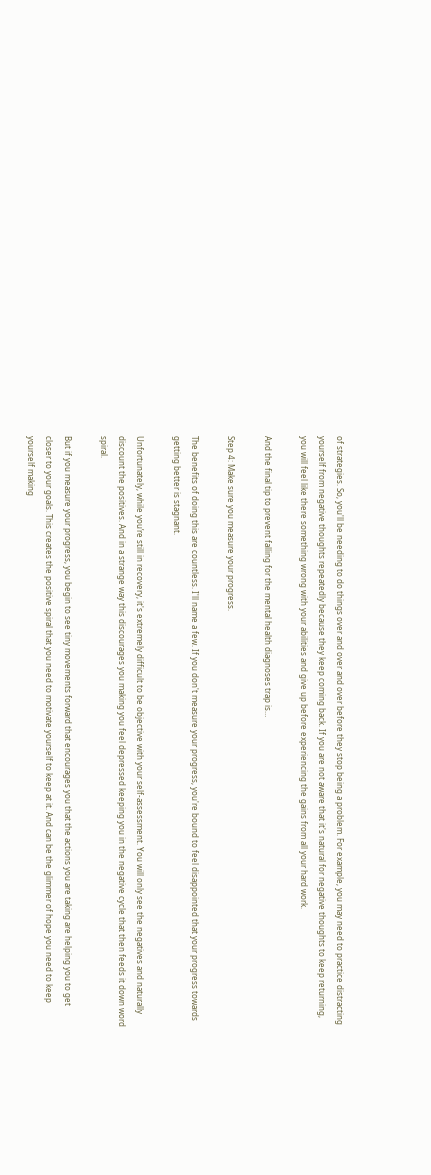of strategies. So, you'll be needing to do things over and over and over before they stop being a problem. For example, you may need to practice distracting yourself from negative thoughts repeatedly because they keep coming back. If you are not aware that it's natural for negative thoughts to keep returning, you will feel like there something wrong with your abilities and give up before experiencing the gains from all your hard work.

And the final tip to prevent falling for the mental health diagnoses trap is…

Step 4: Make sure you measure your progress.

The benefits of doing this are countless. I'll name a few. If you don't measure your progress, you're bound to feel disappointed that your progress towards getting better is stagnant.

Unfortunately, while you’re still in recovery, it's extremely difficult to be objective with your self-assessment. You will only see the negatives and naturally discount the positives. And in a strange way this discourages you making you feel depressed keeping you in the negative cycle that then feeds it down word spiral.

But if you measure your progress, you begin to see tiny movements forward that encourages you that the actions you are taking are helping you to get closer to your goals. This creates the positive spiral that you need to motivate yourself to keep at it. And can be the glimmer of hope you need to keep yourself making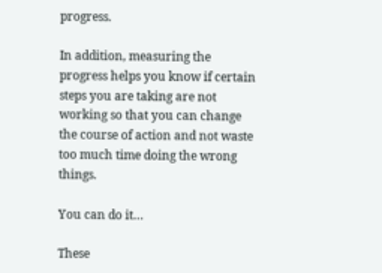progress.

In addition, measuring the progress helps you know if certain steps you are taking are not working so that you can change the course of action and not waste too much time doing the wrong things.

You can do it…

These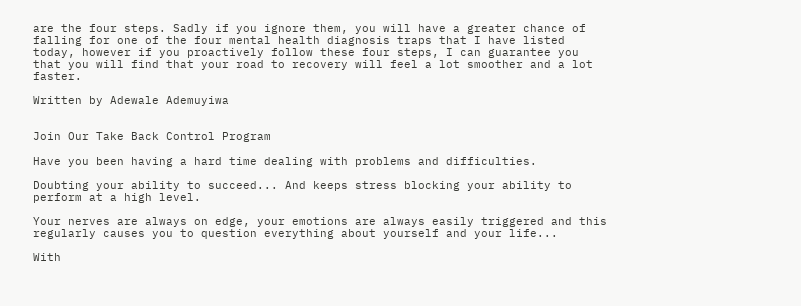are the four steps. Sadly if you ignore them, you will have a greater chance of falling for one of the four mental health diagnosis traps that I have listed today, however if you proactively follow these four steps, I can guarantee you that you will find that your road to recovery will feel a lot smoother and a lot faster.

Written by Adewale Ademuyiwa


Join Our Take Back Control Program

Have you been having a hard time dealing with problems and difficulties.

Doubting your ability to succeed... And keeps stress blocking your ability to perform at a high level.

Your nerves are always on edge, your emotions are always easily triggered and this regularly causes you to question everything about yourself and your life...

With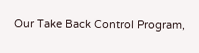Our Take Back Control Program,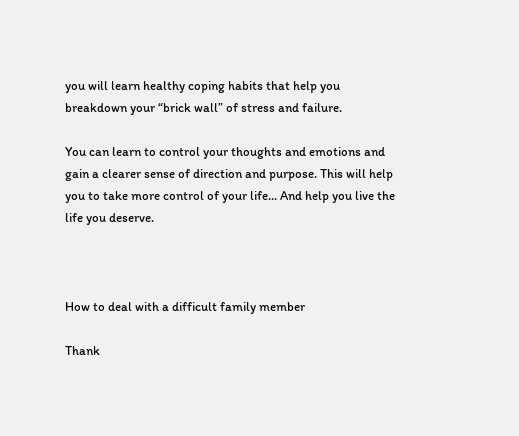you will learn healthy coping habits that help you breakdown your “brick wall” of stress and failure.

You can learn to control your thoughts and emotions and gain a clearer sense of direction and purpose. This will help you to take more control of your life... And help you live the life you deserve.



How to deal with a difficult family member

Thank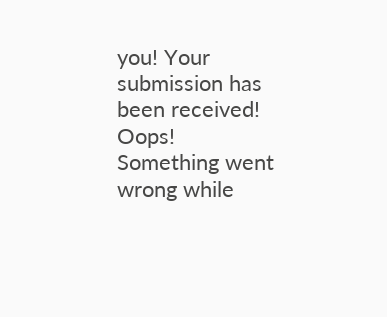you! Your submission has been received!
Oops! Something went wrong while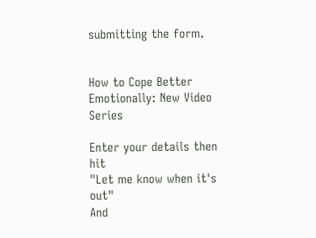submitting the form.


How to Cope Better Emotionally: New Video Series

Enter your details then hit
"Let me know when it's out"
And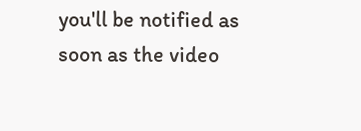you'll be notified as soon as the video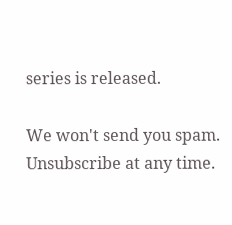series is released.

We won't send you spam. Unsubscribe at any time.